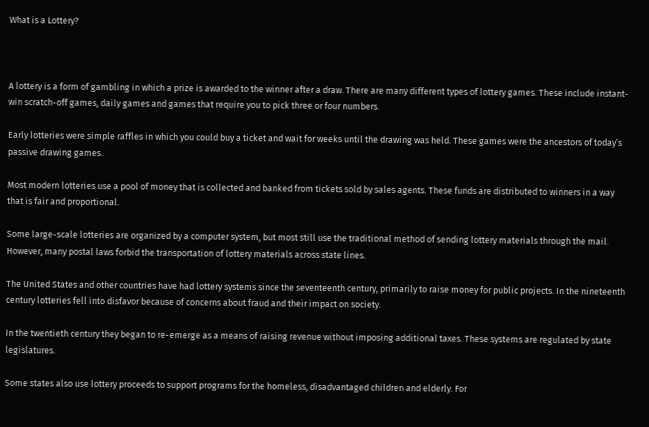What is a Lottery?



A lottery is a form of gambling in which a prize is awarded to the winner after a draw. There are many different types of lottery games. These include instant-win scratch-off games, daily games and games that require you to pick three or four numbers.

Early lotteries were simple raffles in which you could buy a ticket and wait for weeks until the drawing was held. These games were the ancestors of today’s passive drawing games.

Most modern lotteries use a pool of money that is collected and banked from tickets sold by sales agents. These funds are distributed to winners in a way that is fair and proportional.

Some large-scale lotteries are organized by a computer system, but most still use the traditional method of sending lottery materials through the mail. However, many postal laws forbid the transportation of lottery materials across state lines.

The United States and other countries have had lottery systems since the seventeenth century, primarily to raise money for public projects. In the nineteenth century lotteries fell into disfavor because of concerns about fraud and their impact on society.

In the twentieth century they began to re-emerge as a means of raising revenue without imposing additional taxes. These systems are regulated by state legislatures.

Some states also use lottery proceeds to support programs for the homeless, disadvantaged children and elderly. For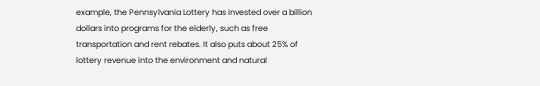example, the Pennsylvania Lottery has invested over a billion dollars into programs for the elderly, such as free transportation and rent rebates. It also puts about 25% of lottery revenue into the environment and natural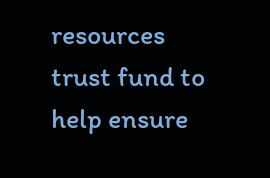resources trust fund to help ensure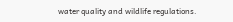water quality and wildlife regulations.